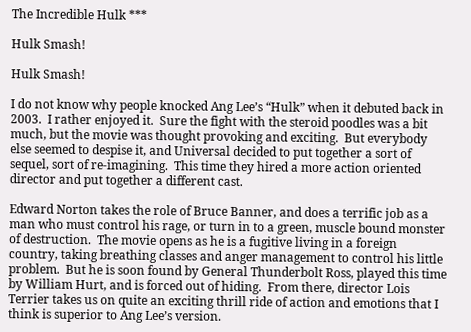The Incredible Hulk ***

Hulk Smash!

Hulk Smash!

I do not know why people knocked Ang Lee’s “Hulk” when it debuted back in 2003.  I rather enjoyed it.  Sure the fight with the steroid poodles was a bit much, but the movie was thought provoking and exciting.  But everybody else seemed to despise it, and Universal decided to put together a sort of sequel, sort of re-imagining.  This time they hired a more action oriented director and put together a different cast.

Edward Norton takes the role of Bruce Banner, and does a terrific job as a man who must control his rage, or turn in to a green, muscle bound monster of destruction.  The movie opens as he is a fugitive living in a foreign country, taking breathing classes and anger management to control his little problem.  But he is soon found by General Thunderbolt Ross, played this time by William Hurt, and is forced out of hiding.  From there, director Lois Terrier takes us on quite an exciting thrill ride of action and emotions that I think is superior to Ang Lee’s version.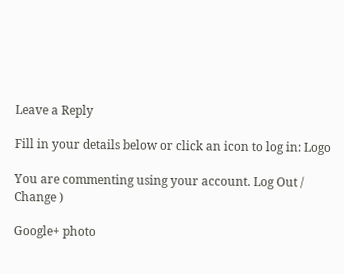Leave a Reply

Fill in your details below or click an icon to log in: Logo

You are commenting using your account. Log Out /  Change )

Google+ photo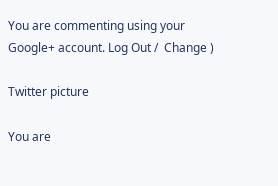You are commenting using your Google+ account. Log Out /  Change )

Twitter picture

You are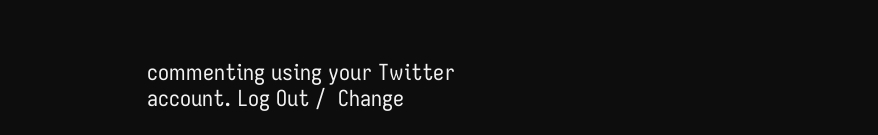commenting using your Twitter account. Log Out /  Change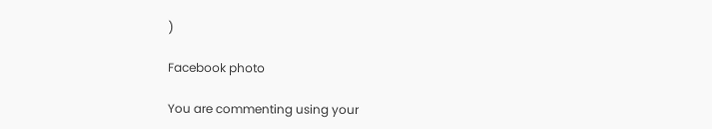)

Facebook photo

You are commenting using your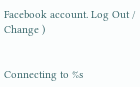Facebook account. Log Out /  Change )


Connecting to %s